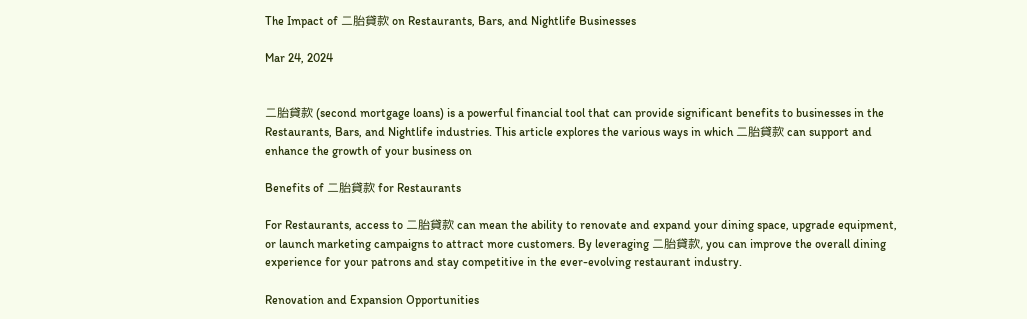The Impact of 二胎貸款 on Restaurants, Bars, and Nightlife Businesses

Mar 24, 2024


二胎貸款 (second mortgage loans) is a powerful financial tool that can provide significant benefits to businesses in the Restaurants, Bars, and Nightlife industries. This article explores the various ways in which 二胎貸款 can support and enhance the growth of your business on

Benefits of 二胎貸款 for Restaurants

For Restaurants, access to 二胎貸款 can mean the ability to renovate and expand your dining space, upgrade equipment, or launch marketing campaigns to attract more customers. By leveraging 二胎貸款, you can improve the overall dining experience for your patrons and stay competitive in the ever-evolving restaurant industry.

Renovation and Expansion Opportunities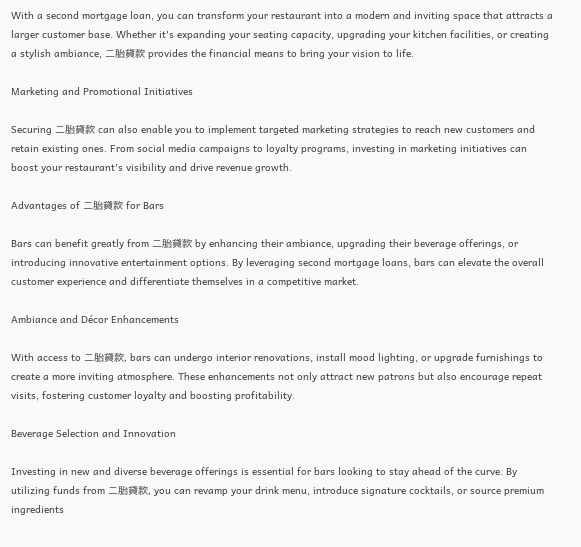With a second mortgage loan, you can transform your restaurant into a modern and inviting space that attracts a larger customer base. Whether it's expanding your seating capacity, upgrading your kitchen facilities, or creating a stylish ambiance, 二胎貸款 provides the financial means to bring your vision to life.

Marketing and Promotional Initiatives

Securing 二胎貸款 can also enable you to implement targeted marketing strategies to reach new customers and retain existing ones. From social media campaigns to loyalty programs, investing in marketing initiatives can boost your restaurant's visibility and drive revenue growth.

Advantages of 二胎貸款 for Bars

Bars can benefit greatly from 二胎貸款 by enhancing their ambiance, upgrading their beverage offerings, or introducing innovative entertainment options. By leveraging second mortgage loans, bars can elevate the overall customer experience and differentiate themselves in a competitive market.

Ambiance and Décor Enhancements

With access to 二胎貸款, bars can undergo interior renovations, install mood lighting, or upgrade furnishings to create a more inviting atmosphere. These enhancements not only attract new patrons but also encourage repeat visits, fostering customer loyalty and boosting profitability.

Beverage Selection and Innovation

Investing in new and diverse beverage offerings is essential for bars looking to stay ahead of the curve. By utilizing funds from 二胎貸款, you can revamp your drink menu, introduce signature cocktails, or source premium ingredients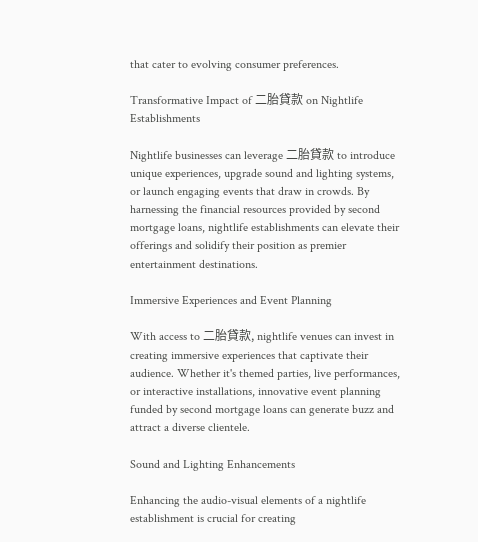that cater to evolving consumer preferences.

Transformative Impact of 二胎貸款 on Nightlife Establishments

Nightlife businesses can leverage 二胎貸款 to introduce unique experiences, upgrade sound and lighting systems, or launch engaging events that draw in crowds. By harnessing the financial resources provided by second mortgage loans, nightlife establishments can elevate their offerings and solidify their position as premier entertainment destinations.

Immersive Experiences and Event Planning

With access to 二胎貸款, nightlife venues can invest in creating immersive experiences that captivate their audience. Whether it's themed parties, live performances, or interactive installations, innovative event planning funded by second mortgage loans can generate buzz and attract a diverse clientele.

Sound and Lighting Enhancements

Enhancing the audio-visual elements of a nightlife establishment is crucial for creating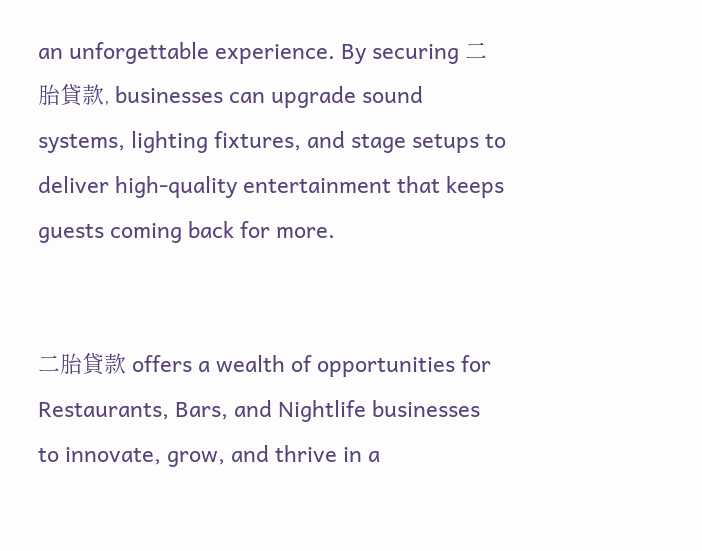an unforgettable experience. By securing 二胎貸款, businesses can upgrade sound systems, lighting fixtures, and stage setups to deliver high-quality entertainment that keeps guests coming back for more.


二胎貸款 offers a wealth of opportunities for Restaurants, Bars, and Nightlife businesses to innovate, grow, and thrive in a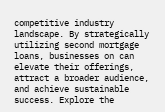competitive industry landscape. By strategically utilizing second mortgage loans, businesses on can elevate their offerings, attract a broader audience, and achieve sustainable success. Explore the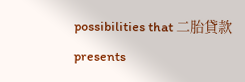possibilities that 二胎貸款 presents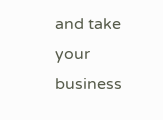and take your business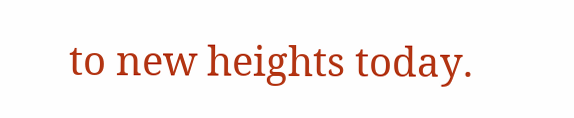to new heights today.